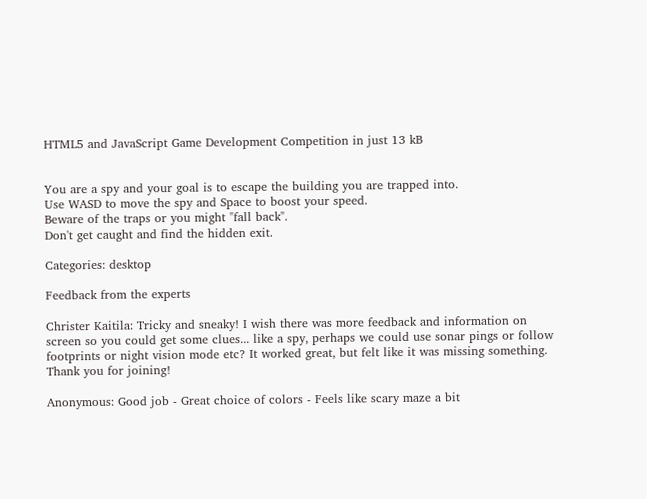HTML5 and JavaScript Game Development Competition in just 13 kB


You are a spy and your goal is to escape the building you are trapped into.
Use WASD to move the spy and Space to boost your speed.
Beware of the traps or you might "fall back".
Don't get caught and find the hidden exit.

Categories: desktop

Feedback from the experts

Christer Kaitila: Tricky and sneaky! I wish there was more feedback and information on screen so you could get some clues... like a spy, perhaps we could use sonar pings or follow footprints or night vision mode etc? It worked great, but felt like it was missing something. Thank you for joining!

Anonymous: Good job - Great choice of colors - Feels like scary maze a bit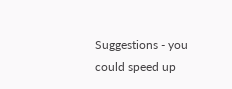Suggestions - you could speed up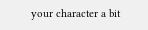your character a bit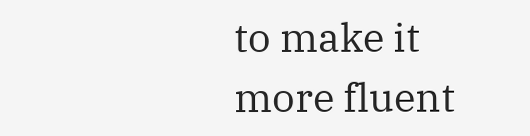to make it more fluent